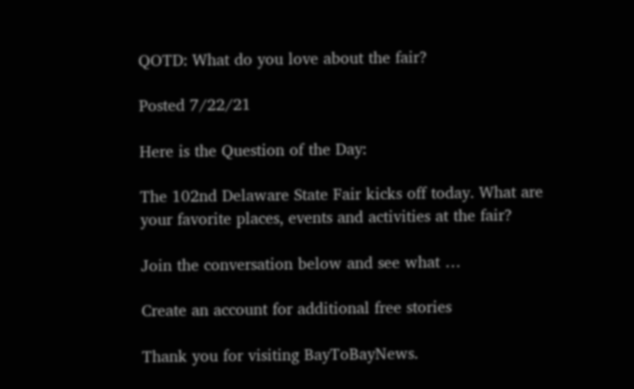QOTD: What do you love about the fair?

Posted 7/22/21

Here is the Question of the Day:

The 102nd Delaware State Fair kicks off today. What are your favorite places, events and activities at the fair?

Join the conversation below and see what …

Create an account for additional free stories

Thank you for visiting BayToBayNews.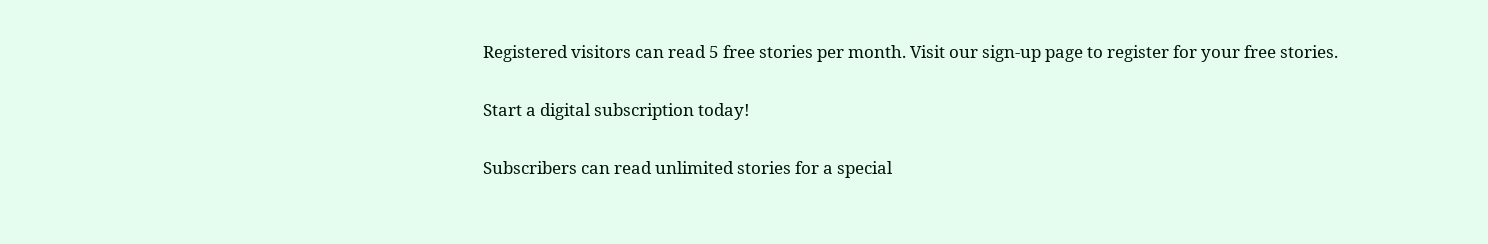Registered visitors can read 5 free stories per month. Visit our sign-up page to register for your free stories.

Start a digital subscription today!

Subscribers can read unlimited stories for a special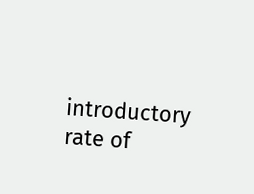introductory rate of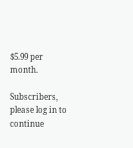$5.99 per month.

Subscribers, please log in to continue